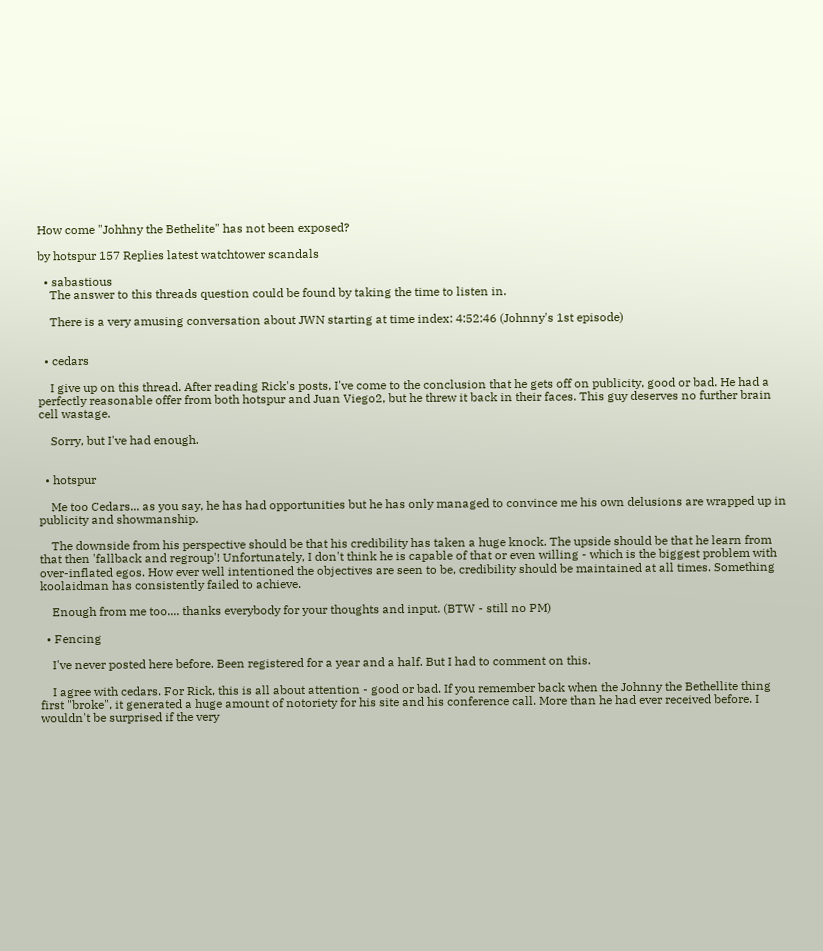How come "Johhny the Bethelite" has not been exposed?

by hotspur 157 Replies latest watchtower scandals

  • sabastious
    The answer to this threads question could be found by taking the time to listen in.

    There is a very amusing conversation about JWN starting at time index: 4:52:46 (Johnny's 1st episode)


  • cedars

    I give up on this thread. After reading Rick's posts, I've come to the conclusion that he gets off on publicity, good or bad. He had a perfectly reasonable offer from both hotspur and Juan Viego2, but he threw it back in their faces. This guy deserves no further brain cell wastage.

    Sorry, but I've had enough.


  • hotspur

    Me too Cedars... as you say, he has had opportunities but he has only managed to convince me his own delusions are wrapped up in publicity and showmanship.

    The downside from his perspective should be that his credibility has taken a huge knock. The upside should be that he learn from that then 'fallback and regroup'! Unfortunately, I don't think he is capable of that or even willing - which is the biggest problem with over-inflated egos. How ever well intentioned the objectives are seen to be, credibility should be maintained at all times. Something koolaidman has consistently failed to achieve.

    Enough from me too.... thanks everybody for your thoughts and input. (BTW - still no PM)

  • Fencing

    I've never posted here before. Been registered for a year and a half. But I had to comment on this.

    I agree with cedars. For Rick, this is all about attention - good or bad. If you remember back when the Johnny the Bethellite thing first "broke", it generated a huge amount of notoriety for his site and his conference call. More than he had ever received before. I wouldn't be surprised if the very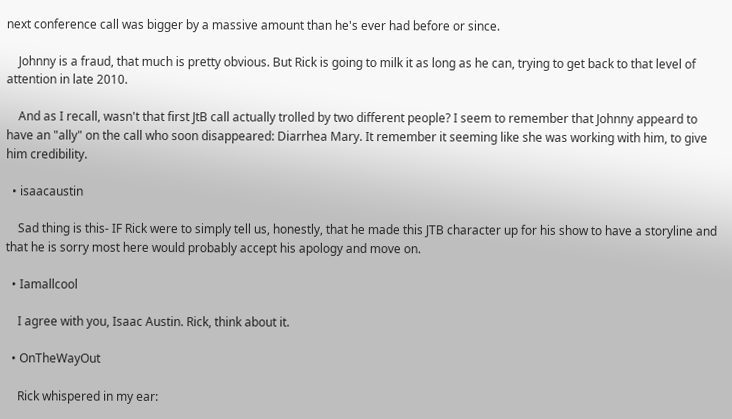next conference call was bigger by a massive amount than he's ever had before or since.

    Johnny is a fraud, that much is pretty obvious. But Rick is going to milk it as long as he can, trying to get back to that level of attention in late 2010.

    And as I recall, wasn't that first JtB call actually trolled by two different people? I seem to remember that Johnny appeard to have an "ally" on the call who soon disappeared: Diarrhea Mary. It remember it seeming like she was working with him, to give him credibility.

  • isaacaustin

    Sad thing is this- IF Rick were to simply tell us, honestly, that he made this JTB character up for his show to have a storyline and that he is sorry most here would probably accept his apology and move on.

  • Iamallcool

    I agree with you, Isaac Austin. Rick, think about it.

  • OnTheWayOut

    Rick whispered in my ear: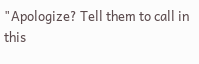"Apologize? Tell them to call in this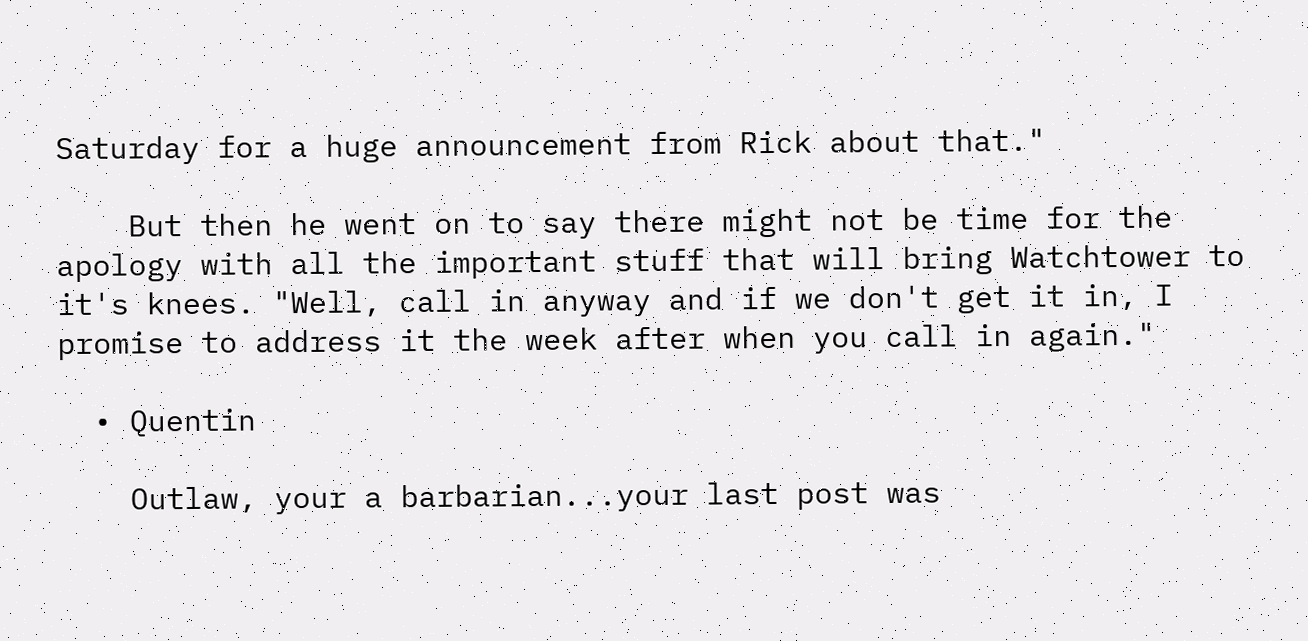Saturday for a huge announcement from Rick about that."

    But then he went on to say there might not be time for the apology with all the important stuff that will bring Watchtower to it's knees. "Well, call in anyway and if we don't get it in, I promise to address it the week after when you call in again."

  • Quentin

    Outlaw, your a barbarian...your last post was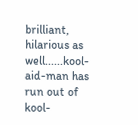brilliant, hilarious as well......kool-aid-man has run out of kool-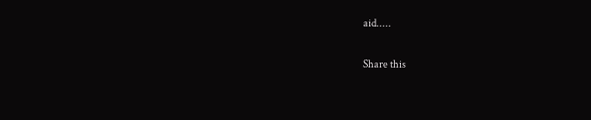aid.....

Share this